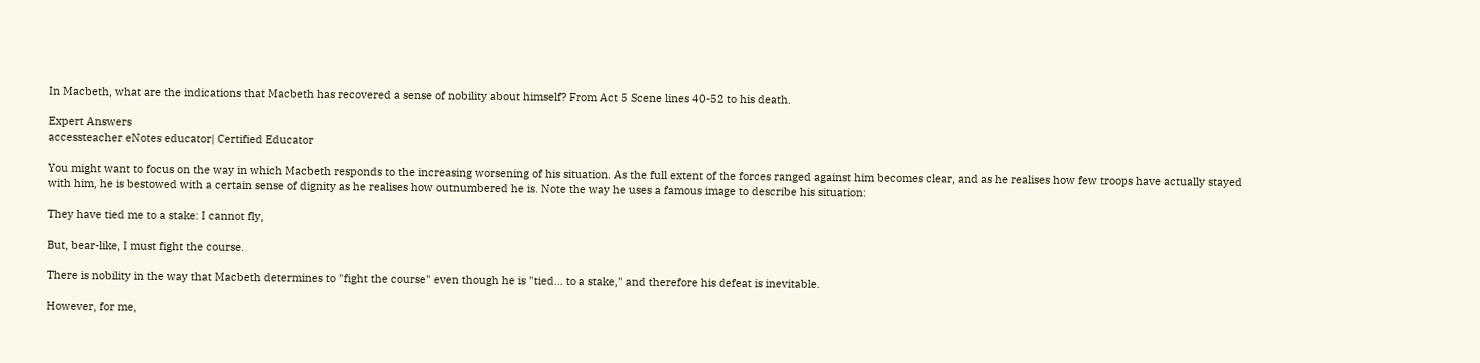In Macbeth, what are the indications that Macbeth has recovered a sense of nobility about himself? From Act 5 Scene lines 40-52 to his death.

Expert Answers
accessteacher eNotes educator| Certified Educator

You might want to focus on the way in which Macbeth responds to the increasing worsening of his situation. As the full extent of the forces ranged against him becomes clear, and as he realises how few troops have actually stayed with him, he is bestowed with a certain sense of dignity as he realises how outnumbered he is. Note the way he uses a famous image to describe his situation:

They have tied me to a stake: I cannot fly,

But, bear-like, I must fight the course.

There is nobility in the way that Macbeth determines to "fight the course" even though he is "tied... to a stake," and therefore his defeat is inevitable.

However, for me,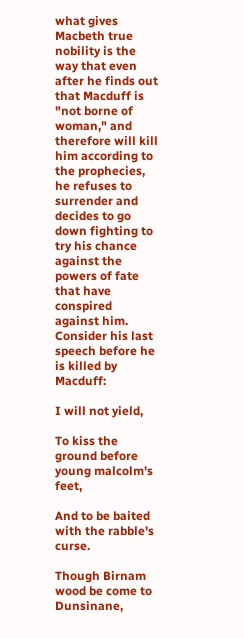what gives Macbeth true nobility is the way that even after he finds out that Macduff is "not borne of woman," and therefore will kill him according to the prophecies, he refuses to surrender and decides to go down fighting to try his chance against the powers of fate that have conspired against him. Consider his last speech before he is killed by Macduff:

I will not yield,

To kiss the ground before young malcolm's feet,

And to be baited with the rabble's curse.

Though Birnam wood be come to Dunsinane,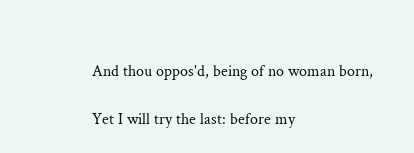And thou oppos'd, being of no woman born,

Yet I will try the last: before my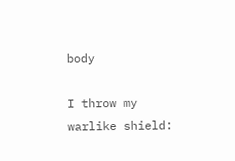body

I throw my warlike shield: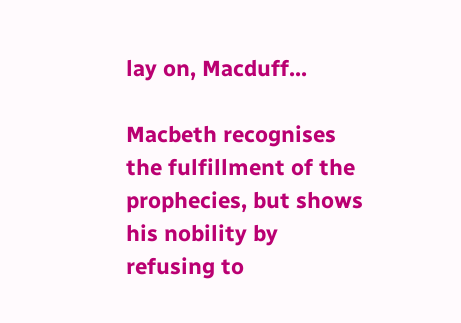lay on, Macduff...

Macbeth recognises the fulfillment of the prophecies, but shows his nobility by refusing to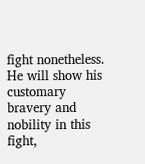fight nonetheless. He will show his customary bravery and nobility in this fight,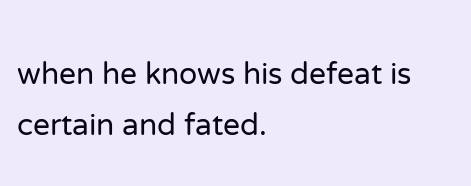when he knows his defeat is certain and fated.